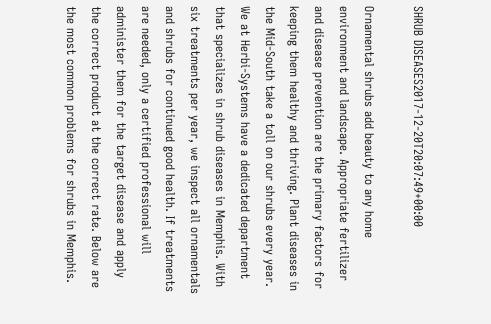SHRUB DISEASES2017-12-20T20:07:49+00:00

Ornamental shrubs add beauty to any home environment and landscape. Appropriate fertilizer and disease prevention are the primary factors for keeping them healthy and thriving. Plant diseases in the Mid-South take a toll on our shrubs every year. We at Herbi-Systems have a dedicated department that specializes in shrub diseases in Memphis. With six treatments per year, we inspect all ornamentals and shrubs for continued good health. If treatments are needed, only a certified professional will administer them for the target disease and apply the correct product at the correct rate. Below are the most common problems for shrubs in Memphis.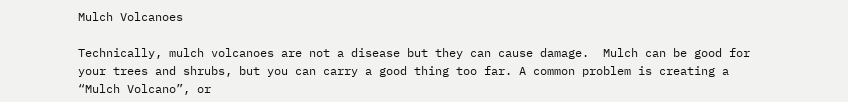Mulch Volcanoes

Technically, mulch volcanoes are not a disease but they can cause damage.  Mulch can be good for your trees and shrubs, but you can carry a good thing too far. A common problem is creating a “Mulch Volcano”, or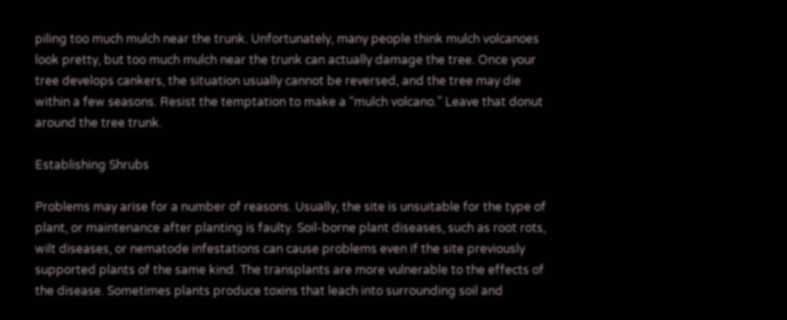piling too much mulch near the trunk. Unfortunately, many people think mulch volcanoes look pretty, but too much mulch near the trunk can actually damage the tree. Once your tree develops cankers, the situation usually cannot be reversed, and the tree may die within a few seasons. Resist the temptation to make a “mulch volcano.” Leave that donut around the tree trunk.

Establishing Shrubs

Problems may arise for a number of reasons. Usually, the site is unsuitable for the type of plant, or maintenance after planting is faulty. Soil-borne plant diseases, such as root rots, wilt diseases, or nematode infestations can cause problems even if the site previously supported plants of the same kind. The transplants are more vulnerable to the effects of the disease. Sometimes plants produce toxins that leach into surrounding soil and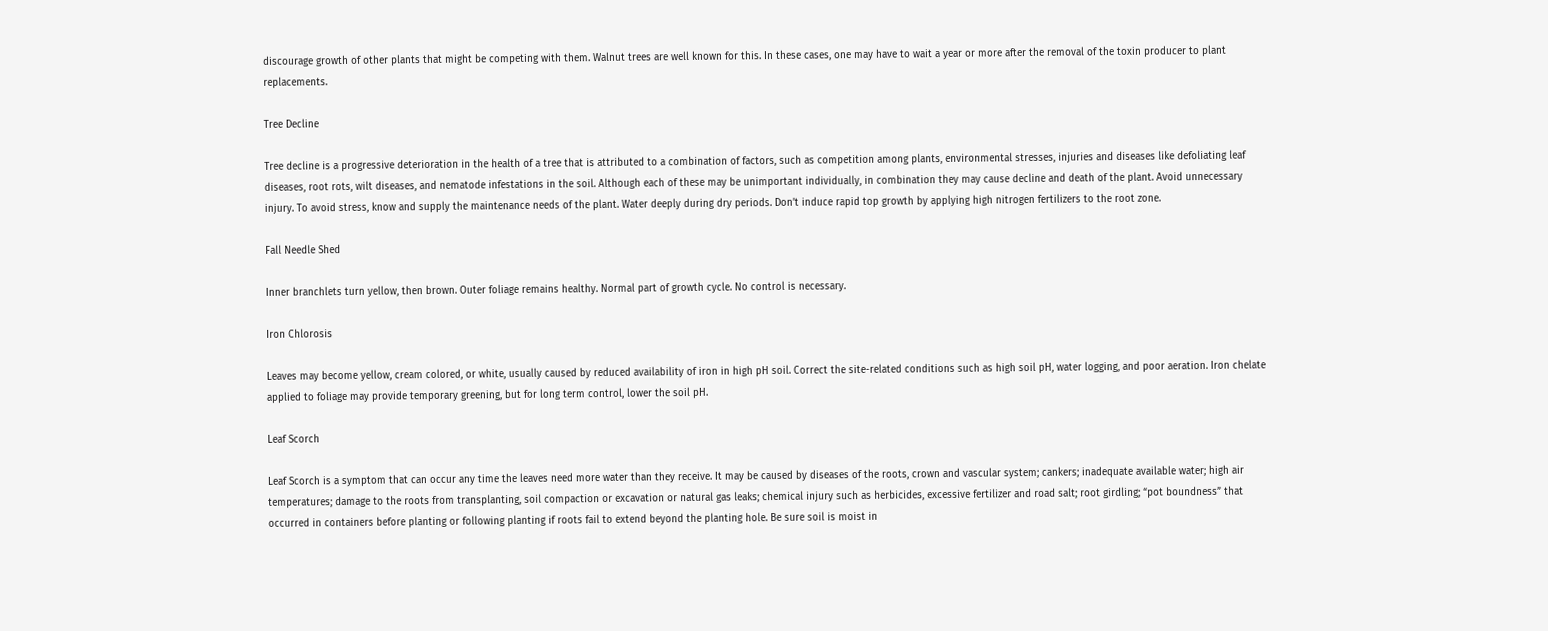discourage growth of other plants that might be competing with them. Walnut trees are well known for this. In these cases, one may have to wait a year or more after the removal of the toxin producer to plant replacements.

Tree Decline

Tree decline is a progressive deterioration in the health of a tree that is attributed to a combination of factors, such as competition among plants, environmental stresses, injuries and diseases like defoliating leaf diseases, root rots, wilt diseases, and nematode infestations in the soil. Although each of these may be unimportant individually, in combination they may cause decline and death of the plant. Avoid unnecessary injury. To avoid stress, know and supply the maintenance needs of the plant. Water deeply during dry periods. Don’t induce rapid top growth by applying high nitrogen fertilizers to the root zone.

Fall Needle Shed

Inner branchlets turn yellow, then brown. Outer foliage remains healthy. Normal part of growth cycle. No control is necessary.

Iron Chlorosis

Leaves may become yellow, cream colored, or white, usually caused by reduced availability of iron in high pH soil. Correct the site-related conditions such as high soil pH, water logging, and poor aeration. Iron chelate applied to foliage may provide temporary greening, but for long term control, lower the soil pH.

Leaf Scorch

Leaf Scorch is a symptom that can occur any time the leaves need more water than they receive. It may be caused by diseases of the roots, crown and vascular system; cankers; inadequate available water; high air temperatures; damage to the roots from transplanting, soil compaction or excavation or natural gas leaks; chemical injury such as herbicides, excessive fertilizer and road salt; root girdling; “pot boundness” that occurred in containers before planting or following planting if roots fail to extend beyond the planting hole. Be sure soil is moist in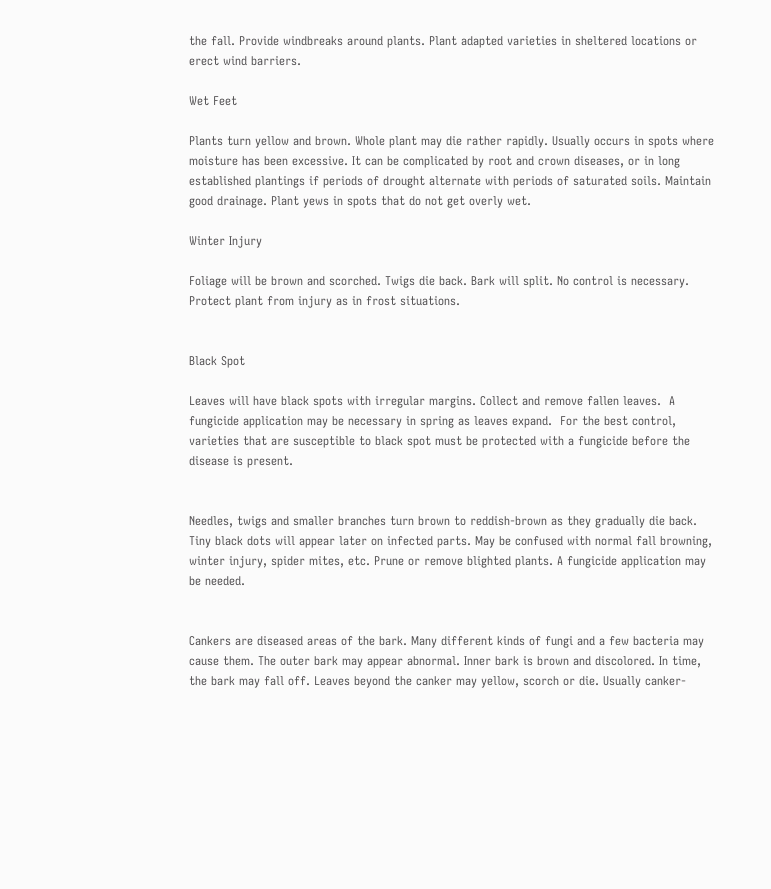the fall. Provide windbreaks around plants. Plant adapted varieties in sheltered locations or erect wind barriers.

Wet Feet

Plants turn yellow and brown. Whole plant may die rather rapidly. Usually occurs in spots where moisture has been excessive. It can be complicated by root and crown diseases, or in long established plantings if periods of drought alternate with periods of saturated soils. Maintain good drainage. Plant yews in spots that do not get overly wet.

Winter Injury

Foliage will be brown and scorched. Twigs die back. Bark will split. No control is necessary. Protect plant from injury as in frost situations.


Black Spot

Leaves will have black spots with irregular margins. Collect and remove fallen leaves.  A fungicide application may be necessary in spring as leaves expand.  For the best control, varieties that are susceptible to black spot must be protected with a fungicide before the disease is present.


Needles, twigs and smaller branches turn brown to reddish-brown as they gradually die back. Tiny black dots will appear later on infected parts. May be confused with normal fall browning, winter injury, spider mites, etc. Prune or remove blighted plants. A fungicide application may be needed.


Cankers are diseased areas of the bark. Many different kinds of fungi and a few bacteria may cause them. The outer bark may appear abnormal. Inner bark is brown and discolored. In time, the bark may fall off. Leaves beyond the canker may yellow, scorch or die. Usually canker-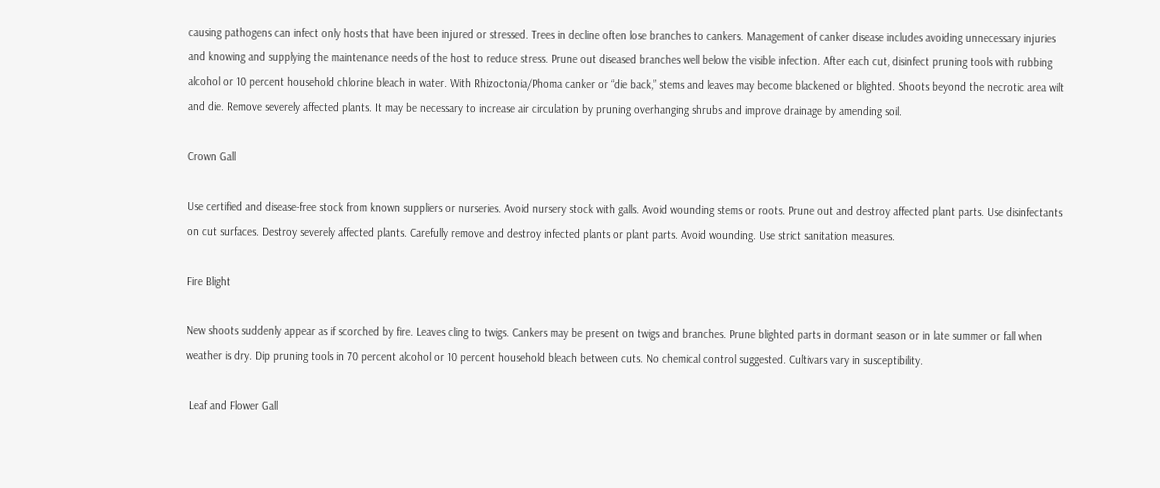causing pathogens can infect only hosts that have been injured or stressed. Trees in decline often lose branches to cankers. Management of canker disease includes avoiding unnecessary injuries and knowing and supplying the maintenance needs of the host to reduce stress. Prune out diseased branches well below the visible infection. After each cut, disinfect pruning tools with rubbing alcohol or 10 percent household chlorine bleach in water. With Rhizoctonia/Phoma canker or “die back,” stems and leaves may become blackened or blighted. Shoots beyond the necrotic area wilt and die. Remove severely affected plants. It may be necessary to increase air circulation by pruning overhanging shrubs and improve drainage by amending soil.

Crown Gall

Use certified and disease-free stock from known suppliers or nurseries. Avoid nursery stock with galls. Avoid wounding stems or roots. Prune out and destroy affected plant parts. Use disinfectants on cut surfaces. Destroy severely affected plants. Carefully remove and destroy infected plants or plant parts. Avoid wounding. Use strict sanitation measures.

Fire Blight

New shoots suddenly appear as if scorched by fire. Leaves cling to twigs. Cankers may be present on twigs and branches. Prune blighted parts in dormant season or in late summer or fall when weather is dry. Dip pruning tools in 70 percent alcohol or 10 percent household bleach between cuts. No chemical control suggested. Cultivars vary in susceptibility.

 Leaf and Flower Gall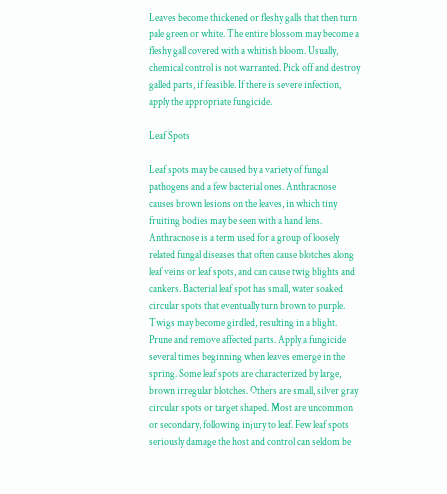Leaves become thickened or fleshy galls that then turn pale green or white. The entire blossom may become a fleshy gall covered with a whitish bloom. Usually, chemical control is not warranted. Pick off and destroy galled parts, if feasible. If there is severe infection, apply the appropriate fungicide.

Leaf Spots

Leaf spots may be caused by a variety of fungal pathogens and a few bacterial ones. Anthracnose causes brown lesions on the leaves, in which tiny fruiting bodies may be seen with a hand lens. Anthracnose is a term used for a group of loosely related fungal diseases that often cause blotches along leaf veins or leaf spots, and can cause twig blights and cankers. Bacterial leaf spot has small, water soaked circular spots that eventually turn brown to purple. Twigs may become girdled, resulting in a blight.  Prune and remove affected parts. Apply a fungicide several times beginning when leaves emerge in the spring. Some leaf spots are characterized by large, brown irregular blotches. Others are small, silver gray circular spots or target shaped. Most are uncommon or secondary, following injury to leaf. Few leaf spots seriously damage the host and control can seldom be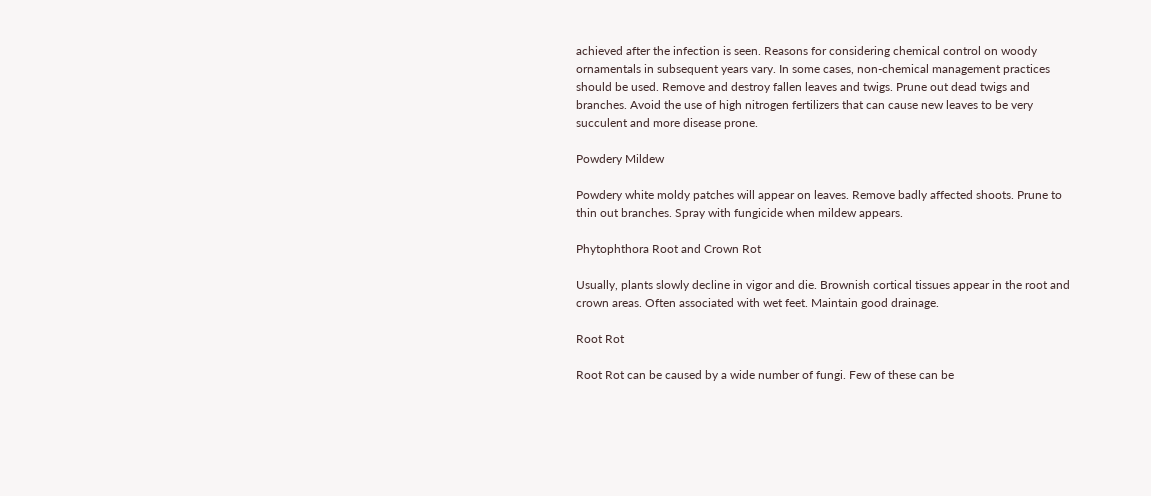achieved after the infection is seen. Reasons for considering chemical control on woody ornamentals in subsequent years vary. In some cases, non-chemical management practices should be used. Remove and destroy fallen leaves and twigs. Prune out dead twigs and branches. Avoid the use of high nitrogen fertilizers that can cause new leaves to be very succulent and more disease prone.

Powdery Mildew

Powdery white moldy patches will appear on leaves. Remove badly affected shoots. Prune to thin out branches. Spray with fungicide when mildew appears.

Phytophthora Root and Crown Rot

Usually, plants slowly decline in vigor and die. Brownish cortical tissues appear in the root and crown areas. Often associated with wet feet. Maintain good drainage.

Root Rot

Root Rot can be caused by a wide number of fungi. Few of these can be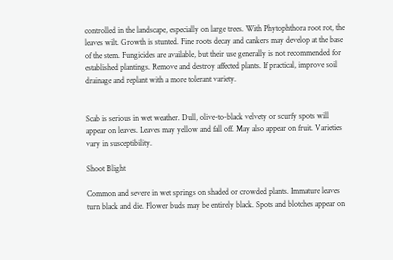controlled in the landscape, especially on large trees. With Phytophthora root rot, the leaves wilt. Growth is stunted. Fine roots decay and cankers may develop at the base of the stem. Fungicides are available, but their use generally is not recommended for established plantings. Remove and destroy affected plants. If practical, improve soil drainage and replant with a more tolerant variety.


Scab is serious in wet weather. Dull, olive-to-black velvety or scurfy spots will appear on leaves. Leaves may yellow and fall off. May also appear on fruit. Varieties vary in susceptibility.

Shoot Blight

Common and severe in wet springs on shaded or crowded plants. Immature leaves turn black and die. Flower buds may be entirely black. Spots and blotches appear on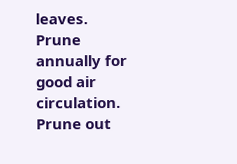leaves.  Prune annually for good air circulation. Prune out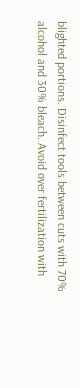blighted portions. Disinfect tools between cuts with 70% alcohol and 30% bleach. Avoid over fertilization with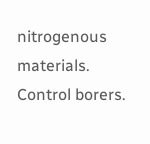nitrogenous materials. Control borers.